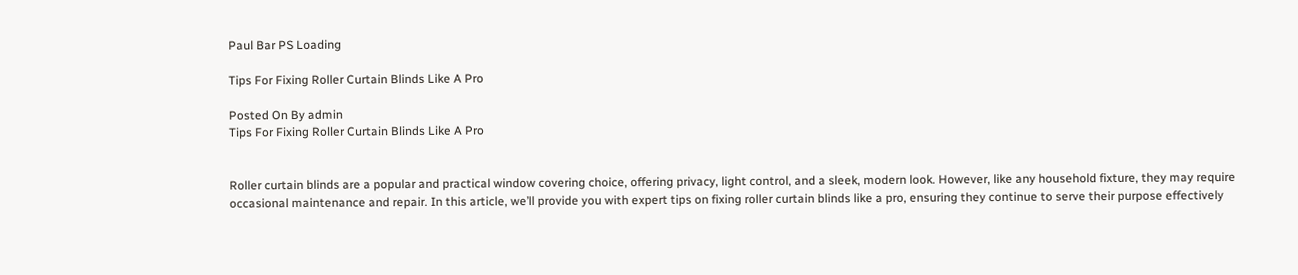Paul Bar PS Loading

Tips For Fixing Roller Curtain Blinds Like A Pro

Posted On By admin
Tips For Fixing Roller Curtain Blinds Like A Pro


Roller curtain blinds are a popular and practical window covering choice, offering privacy, light control, and a sleek, modern look. However, like any household fixture, they may require occasional maintenance and repair. In this article, we’ll provide you with expert tips on fixing roller curtain blinds like a pro, ensuring they continue to serve their purpose effectively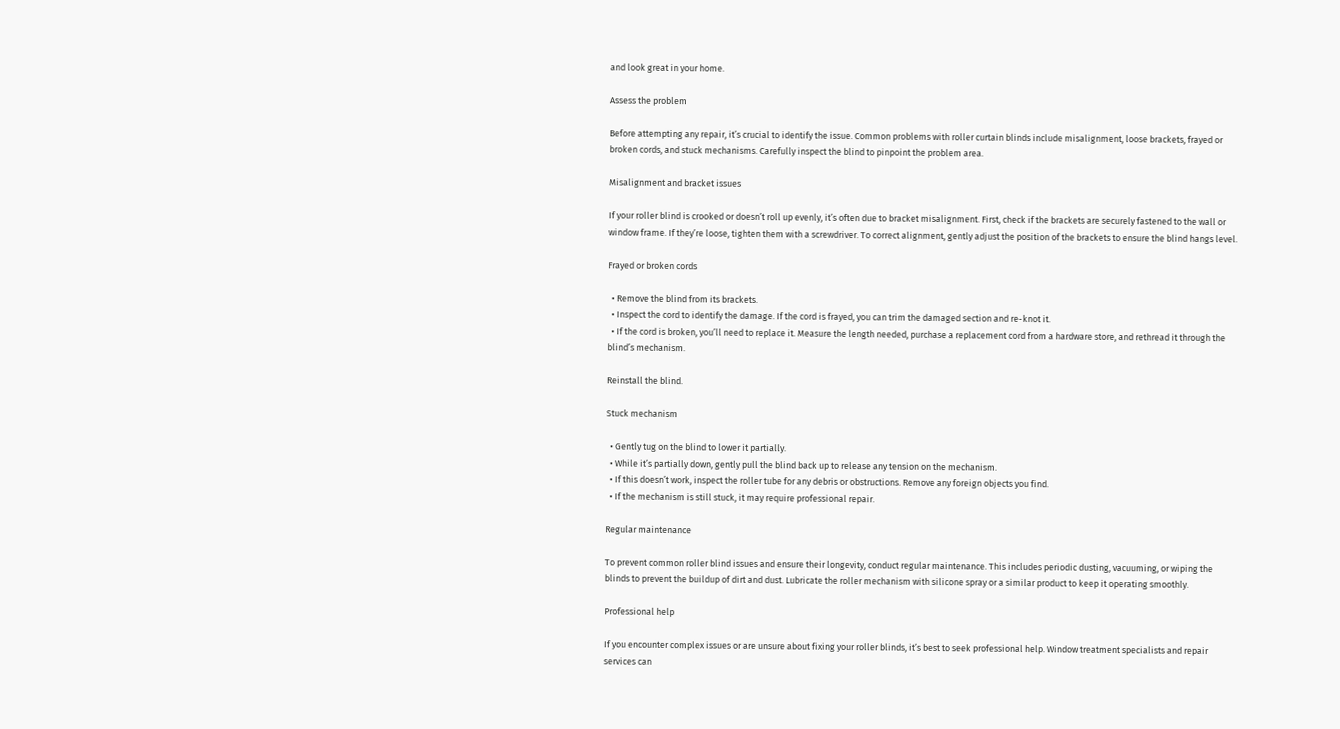and look great in your home.

Assess the problem

Before attempting any repair, it’s crucial to identify the issue. Common problems with roller curtain blinds include misalignment, loose brackets, frayed or broken cords, and stuck mechanisms. Carefully inspect the blind to pinpoint the problem area.

Misalignment and bracket issues

If your roller blind is crooked or doesn’t roll up evenly, it’s often due to bracket misalignment. First, check if the brackets are securely fastened to the wall or window frame. If they’re loose, tighten them with a screwdriver. To correct alignment, gently adjust the position of the brackets to ensure the blind hangs level.

Frayed or broken cords

  • Remove the blind from its brackets.
  • Inspect the cord to identify the damage. If the cord is frayed, you can trim the damaged section and re-knot it.
  • If the cord is broken, you’ll need to replace it. Measure the length needed, purchase a replacement cord from a hardware store, and rethread it through the blind’s mechanism.

Reinstall the blind.

Stuck mechanism

  • Gently tug on the blind to lower it partially.
  • While it’s partially down, gently pull the blind back up to release any tension on the mechanism.
  • If this doesn’t work, inspect the roller tube for any debris or obstructions. Remove any foreign objects you find.
  • If the mechanism is still stuck, it may require professional repair.

Regular maintenance

To prevent common roller blind issues and ensure their longevity, conduct regular maintenance. This includes periodic dusting, vacuuming, or wiping the blinds to prevent the buildup of dirt and dust. Lubricate the roller mechanism with silicone spray or a similar product to keep it operating smoothly.

Professional help

If you encounter complex issues or are unsure about fixing your roller blinds, it’s best to seek professional help. Window treatment specialists and repair services can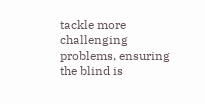tackle more challenging problems, ensuring the blind is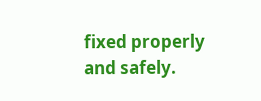fixed properly and safely.